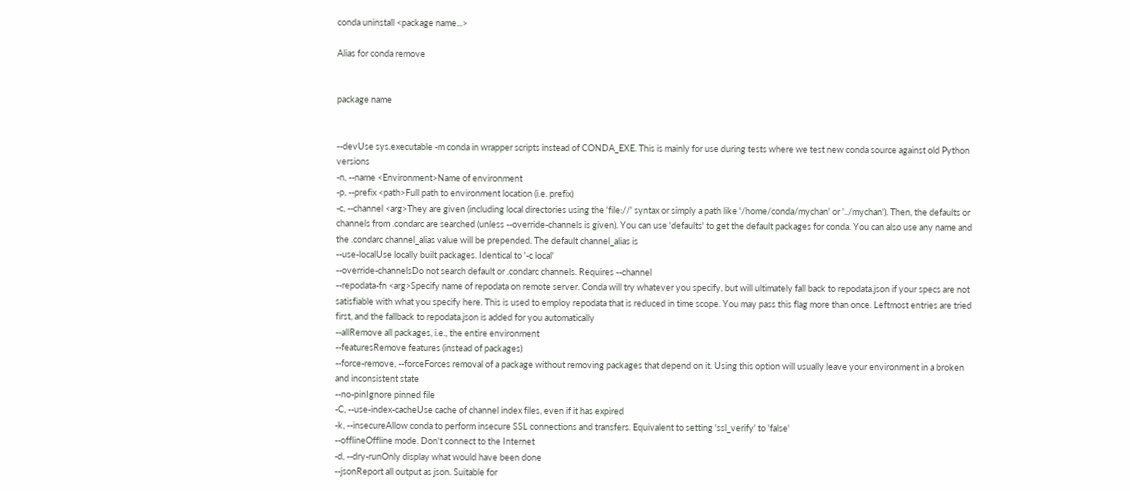conda uninstall <package name...>

Alias for conda remove


package name


--devUse sys.executable -m conda in wrapper scripts instead of CONDA_EXE. This is mainly for use during tests where we test new conda source against old Python versions
-n, --name <Environment>Name of environment
-p, --prefix <path>Full path to environment location (i.e. prefix)
-c, --channel <arg>They are given (including local directories using the 'file://' syntax or simply a path like '/home/conda/mychan' or '../mychan'). Then, the defaults or channels from .condarc are searched (unless --override-channels is given). You can use 'defaults' to get the default packages for conda. You can also use any name and the .condarc channel_alias value will be prepended. The default channel_alias is
--use-localUse locally built packages. Identical to '-c local'
--override-channelsDo not search default or .condarc channels. Requires --channel
--repodata-fn <arg>Specify name of repodata on remote server. Conda will try whatever you specify, but will ultimately fall back to repodata.json if your specs are not satisfiable with what you specify here. This is used to employ repodata that is reduced in time scope. You may pass this flag more than once. Leftmost entries are tried first, and the fallback to repodata.json is added for you automatically
--allRemove all packages, i.e., the entire environment
--featuresRemove features (instead of packages)
--force-remove, --forceForces removal of a package without removing packages that depend on it. Using this option will usually leave your environment in a broken and inconsistent state
--no-pinIgnore pinned file
-C, --use-index-cacheUse cache of channel index files, even if it has expired
-k, --insecureAllow conda to perform insecure SSL connections and transfers. Equivalent to setting 'ssl_verify' to 'false'
--offlineOffline mode. Don't connect to the Internet
-d, --dry-runOnly display what would have been done
--jsonReport all output as json. Suitable for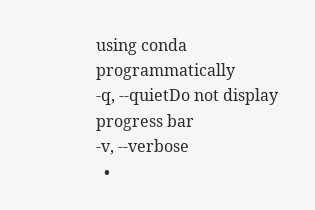using conda programmatically
-q, --quietDo not display progress bar
-v, --verbose
  •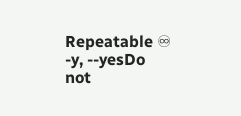Repeatable ♾
-y, --yesDo not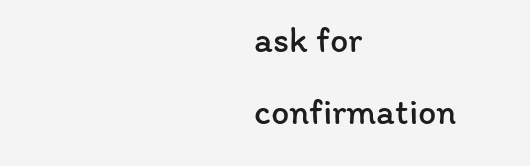ask for confirmation